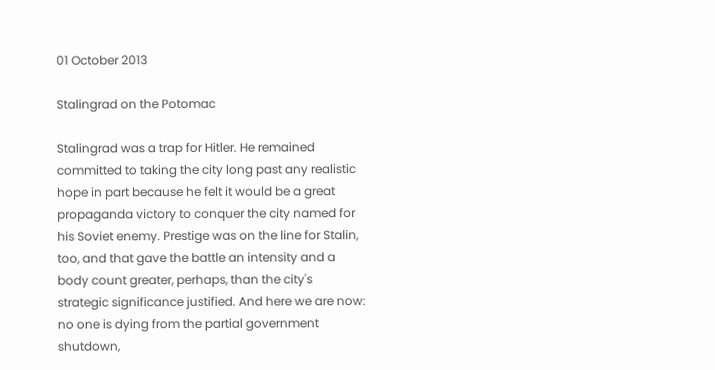01 October 2013

Stalingrad on the Potomac

Stalingrad was a trap for Hitler. He remained committed to taking the city long past any realistic hope in part because he felt it would be a great propaganda victory to conquer the city named for his Soviet enemy. Prestige was on the line for Stalin, too, and that gave the battle an intensity and a body count greater, perhaps, than the city's strategic significance justified. And here we are now: no one is dying from the partial government shutdown,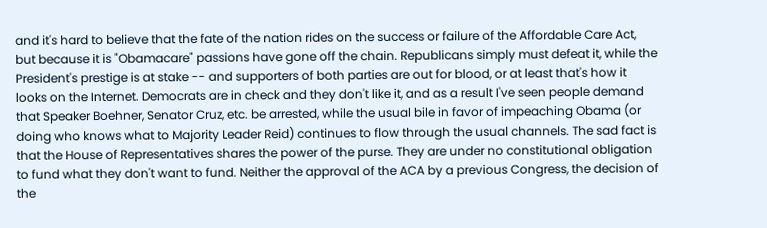and it's hard to believe that the fate of the nation rides on the success or failure of the Affordable Care Act, but because it is "Obamacare" passions have gone off the chain. Republicans simply must defeat it, while the President's prestige is at stake -- and supporters of both parties are out for blood, or at least that's how it looks on the Internet. Democrats are in check and they don't like it, and as a result I've seen people demand that Speaker Boehner, Senator Cruz, etc. be arrested, while the usual bile in favor of impeaching Obama (or doing who knows what to Majority Leader Reid) continues to flow through the usual channels. The sad fact is that the House of Representatives shares the power of the purse. They are under no constitutional obligation to fund what they don't want to fund. Neither the approval of the ACA by a previous Congress, the decision of the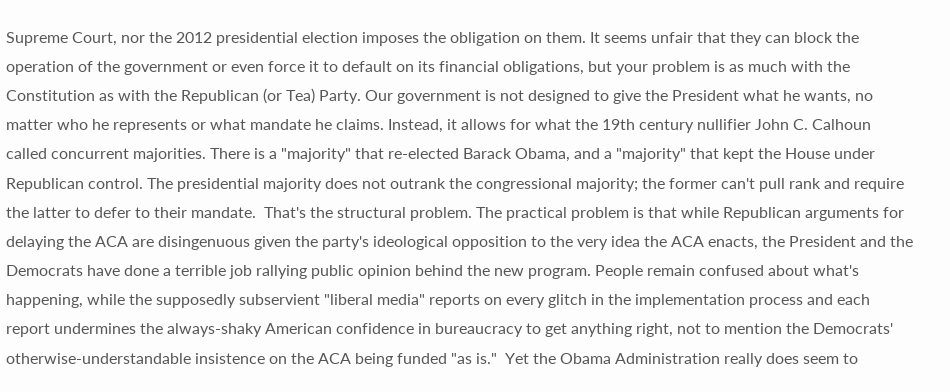Supreme Court, nor the 2012 presidential election imposes the obligation on them. It seems unfair that they can block the operation of the government or even force it to default on its financial obligations, but your problem is as much with the Constitution as with the Republican (or Tea) Party. Our government is not designed to give the President what he wants, no matter who he represents or what mandate he claims. Instead, it allows for what the 19th century nullifier John C. Calhoun called concurrent majorities. There is a "majority" that re-elected Barack Obama, and a "majority" that kept the House under Republican control. The presidential majority does not outrank the congressional majority; the former can't pull rank and require the latter to defer to their mandate.  That's the structural problem. The practical problem is that while Republican arguments for delaying the ACA are disingenuous given the party's ideological opposition to the very idea the ACA enacts, the President and the Democrats have done a terrible job rallying public opinion behind the new program. People remain confused about what's happening, while the supposedly subservient "liberal media" reports on every glitch in the implementation process and each report undermines the always-shaky American confidence in bureaucracy to get anything right, not to mention the Democrats' otherwise-understandable insistence on the ACA being funded "as is."  Yet the Obama Administration really does seem to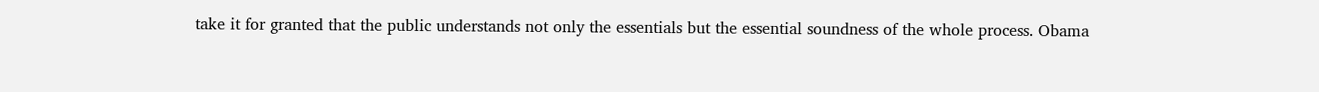take it for granted that the public understands not only the essentials but the essential soundness of the whole process. Obama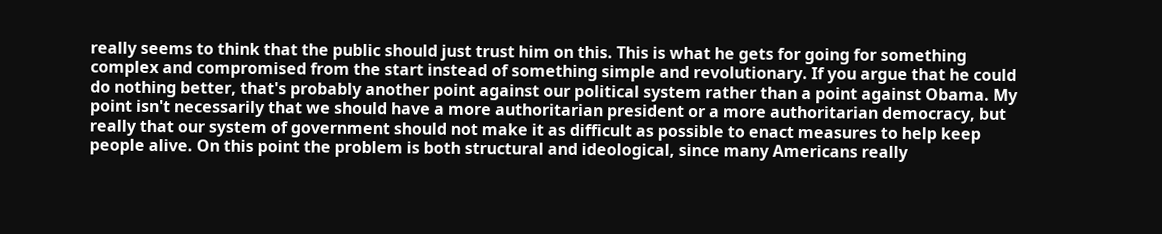really seems to think that the public should just trust him on this. This is what he gets for going for something complex and compromised from the start instead of something simple and revolutionary. If you argue that he could do nothing better, that's probably another point against our political system rather than a point against Obama. My point isn't necessarily that we should have a more authoritarian president or a more authoritarian democracy, but really that our system of government should not make it as difficult as possible to enact measures to help keep people alive. On this point the problem is both structural and ideological, since many Americans really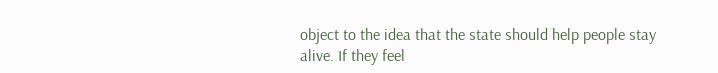object to the idea that the state should help people stay alive. If they feel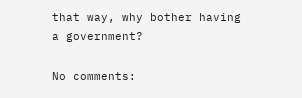that way, why bother having a government?

No comments: